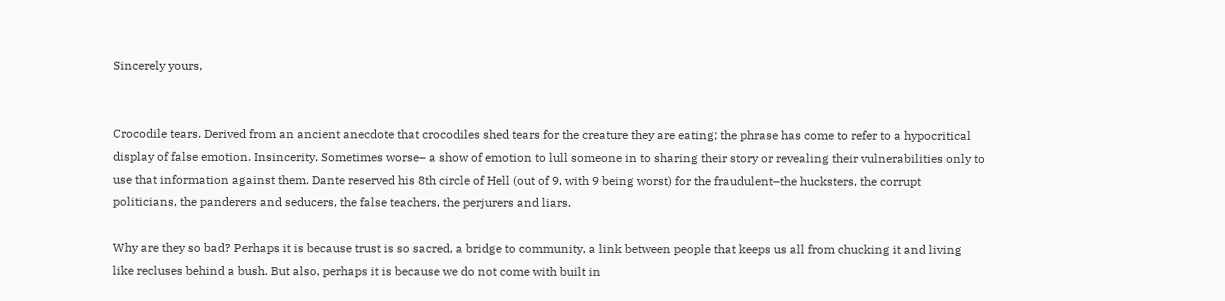Sincerely yours,


Crocodile tears. Derived from an ancient anecdote that crocodiles shed tears for the creature they are eating; the phrase has come to refer to a hypocritical display of false emotion. Insincerity. Sometimes worse– a show of emotion to lull someone in to sharing their story or revealing their vulnerabilities only to use that information against them. Dante reserved his 8th circle of Hell (out of 9, with 9 being worst) for the fraudulent–the hucksters, the corrupt politicians, the panderers and seducers, the false teachers, the perjurers and liars.

Why are they so bad? Perhaps it is because trust is so sacred, a bridge to community, a link between people that keeps us all from chucking it and living like recluses behind a bush. But also, perhaps it is because we do not come with built in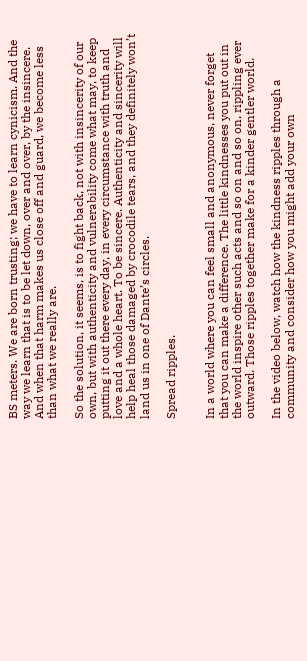BS meters. We are born trusting; we have to learn cynicism. And the way we learn that is to be let down, over and over, by the insincere. And when that harm makes us close off and guard, we become less than what we really are.

So the solution, it seems, is to fight back, not with insincerity of our own, but with authenticity and vulnerability come what may, to keep putting it out there every day, in every circumstance with truth and love and a whole heart. To be sincere. Authenticity and sincerity will help heal those damaged by crocodile tears, and they definitely won’t land us in one of Dante’s circles.

Spread ripples.


In a world where you can feel small and anonymous, never forget that you can make a difference. The little kindnesses you put out in the world inspire other such acts and so on and so on, rippling ever outward. Those ripples together make for a kinder gentler world.

In the video below, watch how the kindness ripples through a community and consider how you might add your own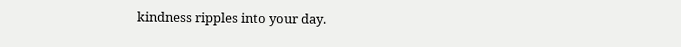kindness ripples into your day.